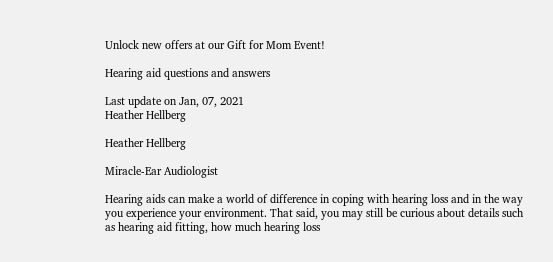Unlock new offers at our Gift for Mom Event!

Hearing aid questions and answers

Last update on Jan, 07, 2021
Heather Hellberg

Heather Hellberg

Miracle-Ear Audiologist

Hearing aids can make a world of difference in coping with hearing loss and in the way you experience your environment. That said, you may still be curious about details such as hearing aid fitting, how much hearing loss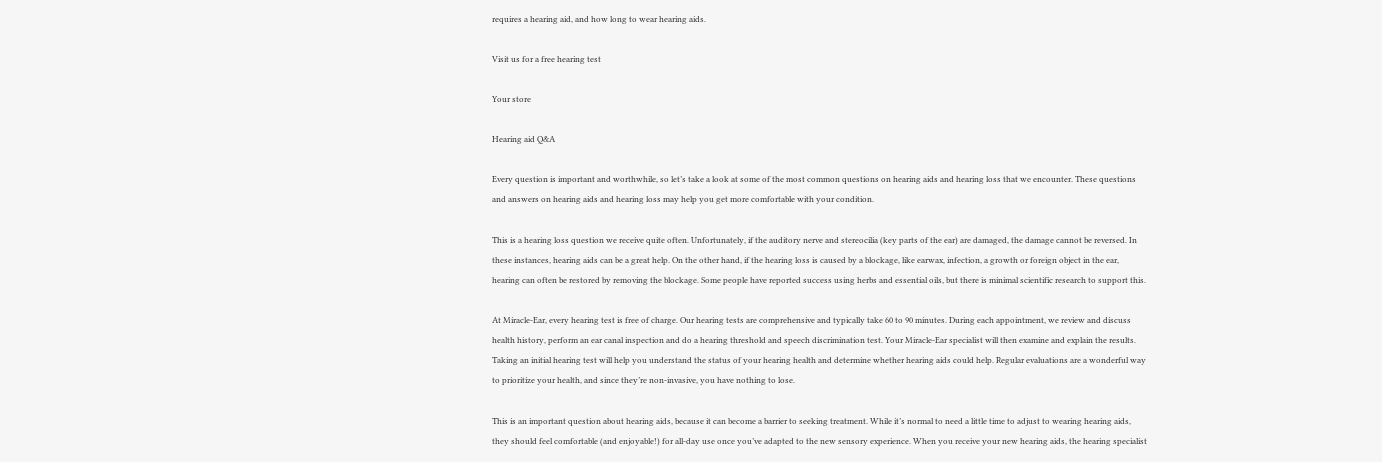requires a hearing aid, and how long to wear hearing aids.

Visit us for a free hearing test

Your store

Hearing aid Q&A

Every question is important and worthwhile, so let’s take a look at some of the most common questions on hearing aids and hearing loss that we encounter. These questions and answers on hearing aids and hearing loss may help you get more comfortable with your condition.

This is a hearing loss question we receive quite often. Unfortunately, if the auditory nerve and stereocilia (key parts of the ear) are damaged, the damage cannot be reversed. In these instances, hearing aids can be a great help. On the other hand, if the hearing loss is caused by a blockage, like earwax, infection, a growth or foreign object in the ear, hearing can often be restored by removing the blockage. Some people have reported success using herbs and essential oils, but there is minimal scientific research to support this.

At Miracle-Ear, every hearing test is free of charge. Our hearing tests are comprehensive and typically take 60 to 90 minutes. During each appointment, we review and discuss health history, perform an ear canal inspection and do a hearing threshold and speech discrimination test. Your Miracle-Ear specialist will then examine and explain the results. Taking an initial hearing test will help you understand the status of your hearing health and determine whether hearing aids could help. Regular evaluations are a wonderful way to prioritize your health, and since they’re non-invasive, you have nothing to lose.

This is an important question about hearing aids, because it can become a barrier to seeking treatment. While it’s normal to need a little time to adjust to wearing hearing aids, they should feel comfortable (and enjoyable!) for all-day use once you’ve adapted to the new sensory experience. When you receive your new hearing aids, the hearing specialist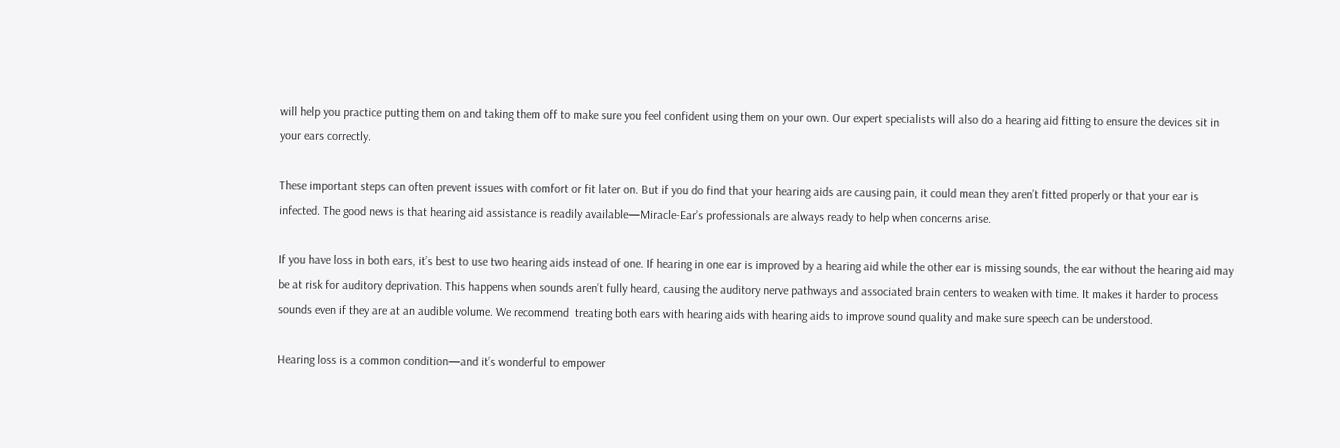will help you practice putting them on and taking them off to make sure you feel confident using them on your own. Our expert specialists will also do a hearing aid fitting to ensure the devices sit in your ears correctly.

These important steps can often prevent issues with comfort or fit later on. But if you do find that your hearing aids are causing pain, it could mean they aren’t fitted properly or that your ear is infected. The good news is that hearing aid assistance is readily available—Miracle-Ear’s professionals are always ready to help when concerns arise.

If you have loss in both ears, it’s best to use two hearing aids instead of one. If hearing in one ear is improved by a hearing aid while the other ear is missing sounds, the ear without the hearing aid may be at risk for auditory deprivation. This happens when sounds aren’t fully heard, causing the auditory nerve pathways and associated brain centers to weaken with time. It makes it harder to process sounds even if they are at an audible volume. We recommend  treating both ears with hearing aids with hearing aids to improve sound quality and make sure speech can be understood.

Hearing loss is a common condition—and it’s wonderful to empower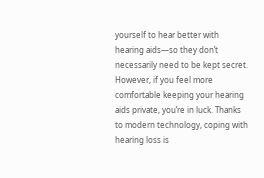yourself to hear better with hearing aids—so they don’t necessarily need to be kept secret. However, if you feel more comfortable keeping your hearing aids private, you’re in luck. Thanks to modern technology, coping with hearing loss is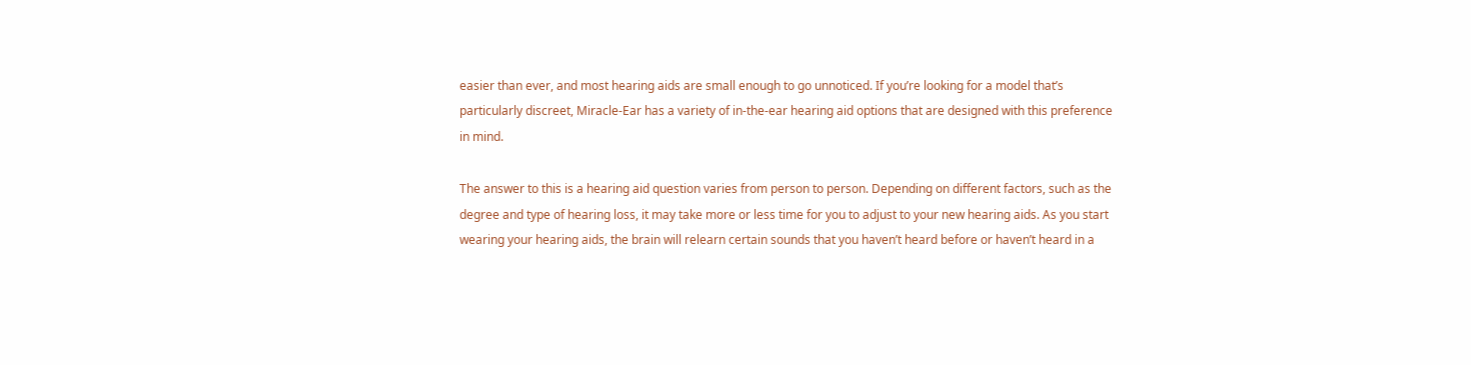easier than ever, and most hearing aids are small enough to go unnoticed. If you’re looking for a model that’s particularly discreet, Miracle-Ear has a variety of in-the-ear hearing aid options that are designed with this preference in mind.

The answer to this is a hearing aid question varies from person to person. Depending on different factors, such as the degree and type of hearing loss, it may take more or less time for you to adjust to your new hearing aids. As you start wearing your hearing aids, the brain will relearn certain sounds that you haven’t heard before or haven’t heard in a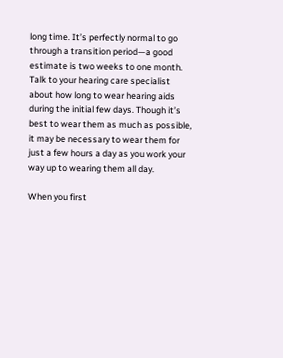long time. It’s perfectly normal to go through a transition period—a good estimate is two weeks to one month. Talk to your hearing care specialist about how long to wear hearing aids during the initial few days. Though it’s best to wear them as much as possible, it may be necessary to wear them for just a few hours a day as you work your way up to wearing them all day.

When you first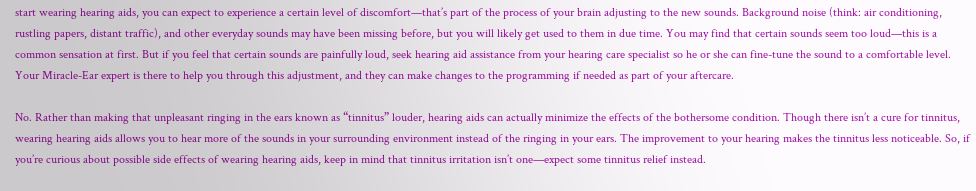start wearing hearing aids, you can expect to experience a certain level of discomfort—that’s part of the process of your brain adjusting to the new sounds. Background noise (think: air conditioning, rustling papers, distant traffic), and other everyday sounds may have been missing before, but you will likely get used to them in due time. You may find that certain sounds seem too loud—this is a common sensation at first. But if you feel that certain sounds are painfully loud, seek hearing aid assistance from your hearing care specialist so he or she can fine-tune the sound to a comfortable level. Your Miracle-Ear expert is there to help you through this adjustment, and they can make changes to the programming if needed as part of your aftercare.

No. Rather than making that unpleasant ringing in the ears known as “tinnitus” louder, hearing aids can actually minimize the effects of the bothersome condition. Though there isn’t a cure for tinnitus, wearing hearing aids allows you to hear more of the sounds in your surrounding environment instead of the ringing in your ears. The improvement to your hearing makes the tinnitus less noticeable. So, if you’re curious about possible side effects of wearing hearing aids, keep in mind that tinnitus irritation isn’t one—expect some tinnitus relief instead.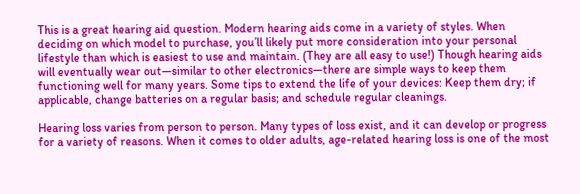This is a great hearing aid question. Modern hearing aids come in a variety of styles. When deciding on which model to purchase, you’ll likely put more consideration into your personal lifestyle than which is easiest to use and maintain. (They are all easy to use!) Though hearing aids will eventually wear out—similar to other electronics—there are simple ways to keep them functioning well for many years. Some tips to extend the life of your devices: Keep them dry; if applicable, change batteries on a regular basis; and schedule regular cleanings.

Hearing loss varies from person to person. Many types of loss exist, and it can develop or progress for a variety of reasons. When it comes to older adults, age-related hearing loss is one of the most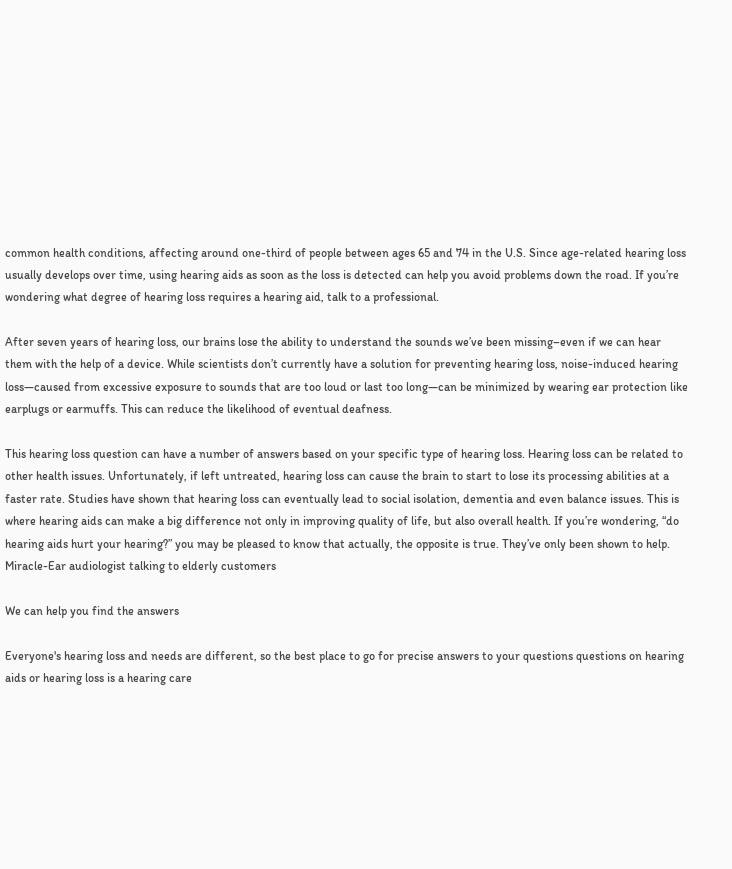common health conditions, affecting around one-third of people between ages 65 and 74 in the U.S. Since age-related hearing loss usually develops over time, using hearing aids as soon as the loss is detected can help you avoid problems down the road. If you’re wondering what degree of hearing loss requires a hearing aid, talk to a professional.

After seven years of hearing loss, our brains lose the ability to understand the sounds we’ve been missing–even if we can hear them with the help of a device. While scientists don’t currently have a solution for preventing hearing loss, noise-induced hearing loss—caused from excessive exposure to sounds that are too loud or last too long—can be minimized by wearing ear protection like earplugs or earmuffs. This can reduce the likelihood of eventual deafness.

This hearing loss question can have a number of answers based on your specific type of hearing loss. Hearing loss can be related to other health issues. Unfortunately, if left untreated, hearing loss can cause the brain to start to lose its processing abilities at a faster rate. Studies have shown that hearing loss can eventually lead to social isolation, dementia and even balance issues. This is where hearing aids can make a big difference not only in improving quality of life, but also overall health. If you’re wondering, “do hearing aids hurt your hearing?” you may be pleased to know that actually, the opposite is true. They’ve only been shown to help.
Miracle-Ear audiologist talking to elderly customers

We can help you find the answers

Everyone's hearing loss and needs are different, so the best place to go for precise answers to your questions questions on hearing aids or hearing loss is a hearing care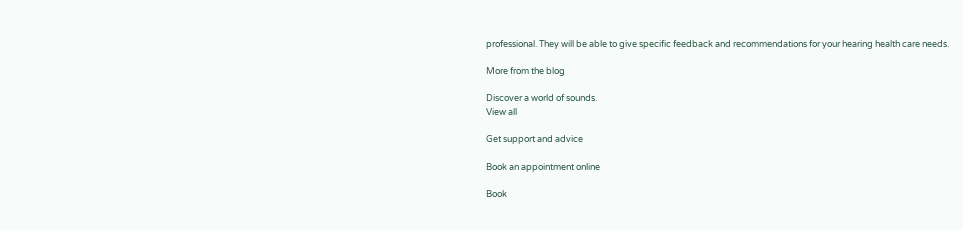professional. They will be able to give specific feedback and recommendations for your hearing health care needs.

More from the blog

Discover a world of sounds.
View all

Get support and advice

Book an appointment online

Book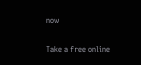now

Take a free online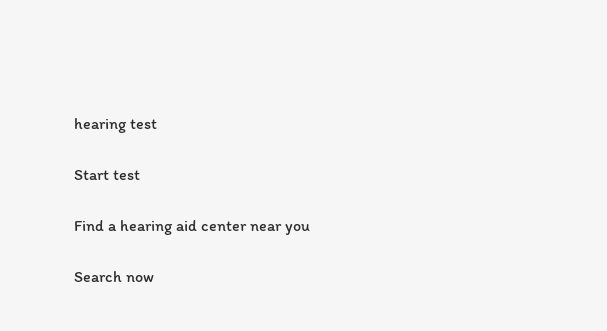hearing test

Start test

Find a hearing aid center near you

Search now